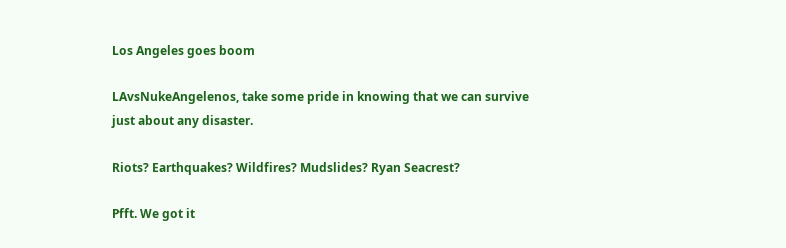Los Angeles goes boom

LAvsNukeAngelenos, take some pride in knowing that we can survive just about any disaster.

Riots? Earthquakes? Wildfires? Mudslides? Ryan Seacrest?

Pfft. We got it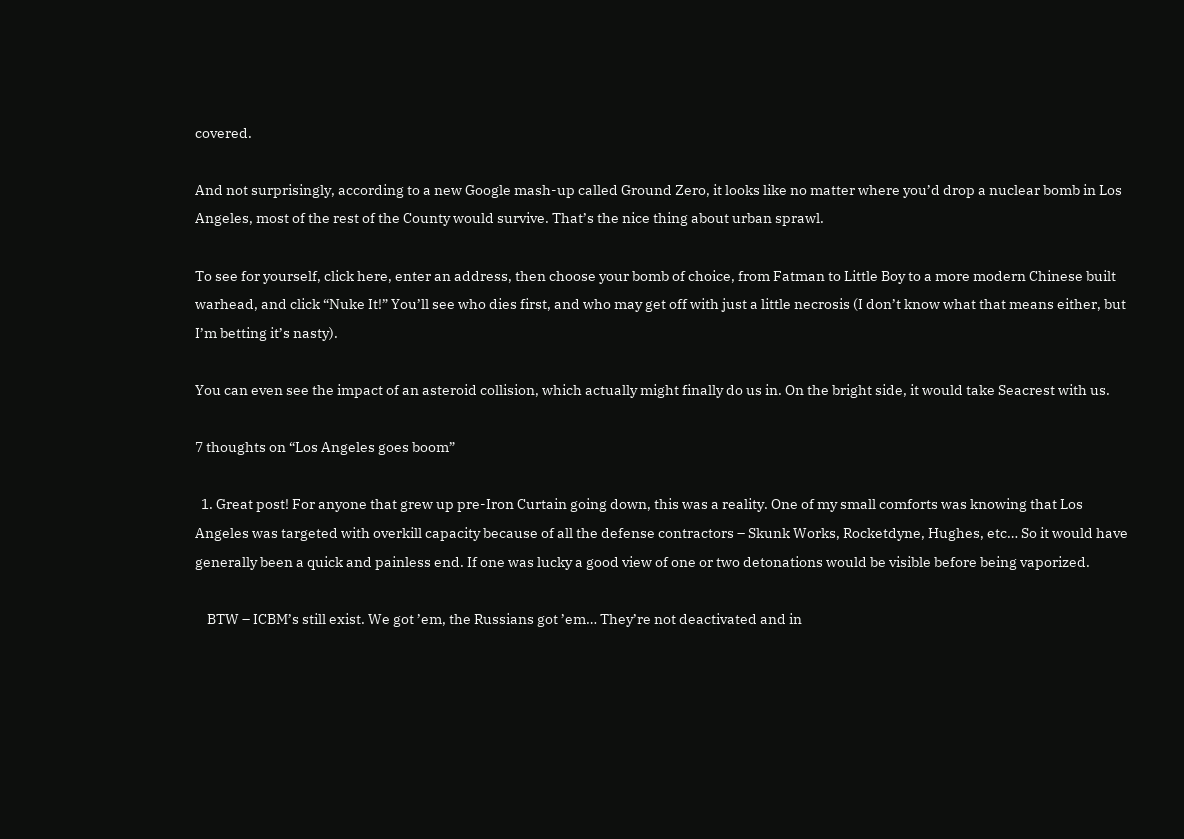covered.

And not surprisingly, according to a new Google mash-up called Ground Zero, it looks like no matter where you’d drop a nuclear bomb in Los Angeles, most of the rest of the County would survive. That’s the nice thing about urban sprawl.

To see for yourself, click here, enter an address, then choose your bomb of choice, from Fatman to Little Boy to a more modern Chinese built warhead, and click “Nuke It!” You’ll see who dies first, and who may get off with just a little necrosis (I don’t know what that means either, but I’m betting it’s nasty).

You can even see the impact of an asteroid collision, which actually might finally do us in. On the bright side, it would take Seacrest with us.

7 thoughts on “Los Angeles goes boom”

  1. Great post! For anyone that grew up pre-Iron Curtain going down, this was a reality. One of my small comforts was knowing that Los Angeles was targeted with overkill capacity because of all the defense contractors – Skunk Works, Rocketdyne, Hughes, etc… So it would have generally been a quick and painless end. If one was lucky a good view of one or two detonations would be visible before being vaporized.

    BTW – ICBM’s still exist. We got ’em, the Russians got ’em… They’re not deactivated and in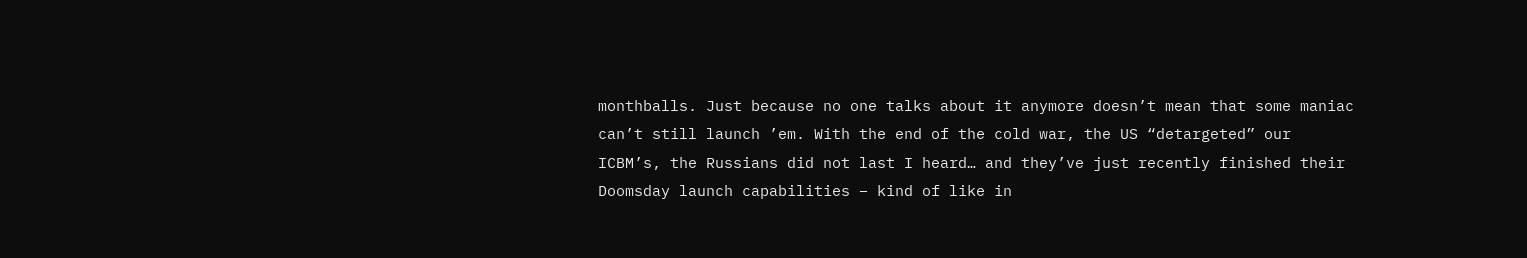monthballs. Just because no one talks about it anymore doesn’t mean that some maniac can’t still launch ’em. With the end of the cold war, the US “detargeted” our ICBM’s, the Russians did not last I heard… and they’ve just recently finished their Doomsday launch capabilities – kind of like in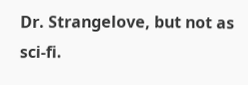Dr. Strangelove, but not as sci-fi.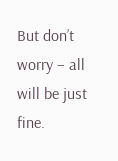But don’t worry – all will be just fine.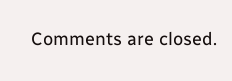Comments are closed.